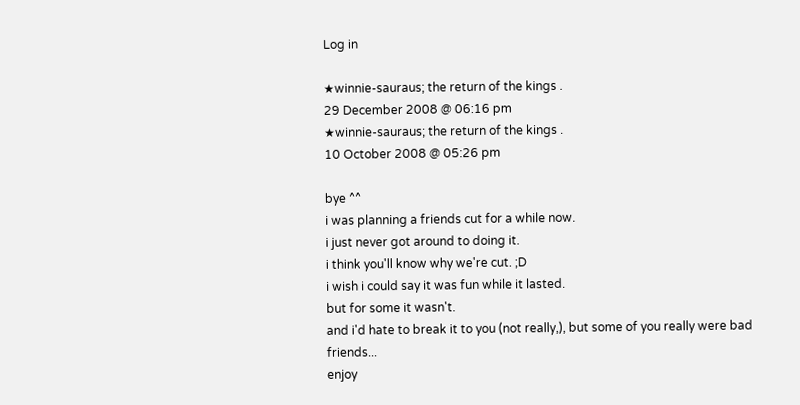Log in

★winnie-sauraus; the return of the kings .
29 December 2008 @ 06:16 pm
★winnie-sauraus; the return of the kings .
10 October 2008 @ 05:26 pm

bye ^^
i was planning a friends cut for a while now.
i just never got around to doing it.
i think you'll know why we're cut. ;D
i wish i could say it was fun while it lasted.
but for some it wasn't.
and i'd hate to break it to you (not really,), but some of you really were bad friends...
enjoy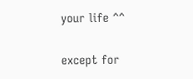your life ^^

except for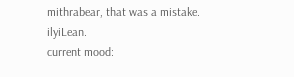mithrabear, that was a mistake. ilyiLean.
current mood: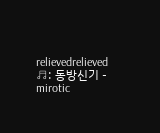relievedrelieved
♬: 동방신기 - mirotic